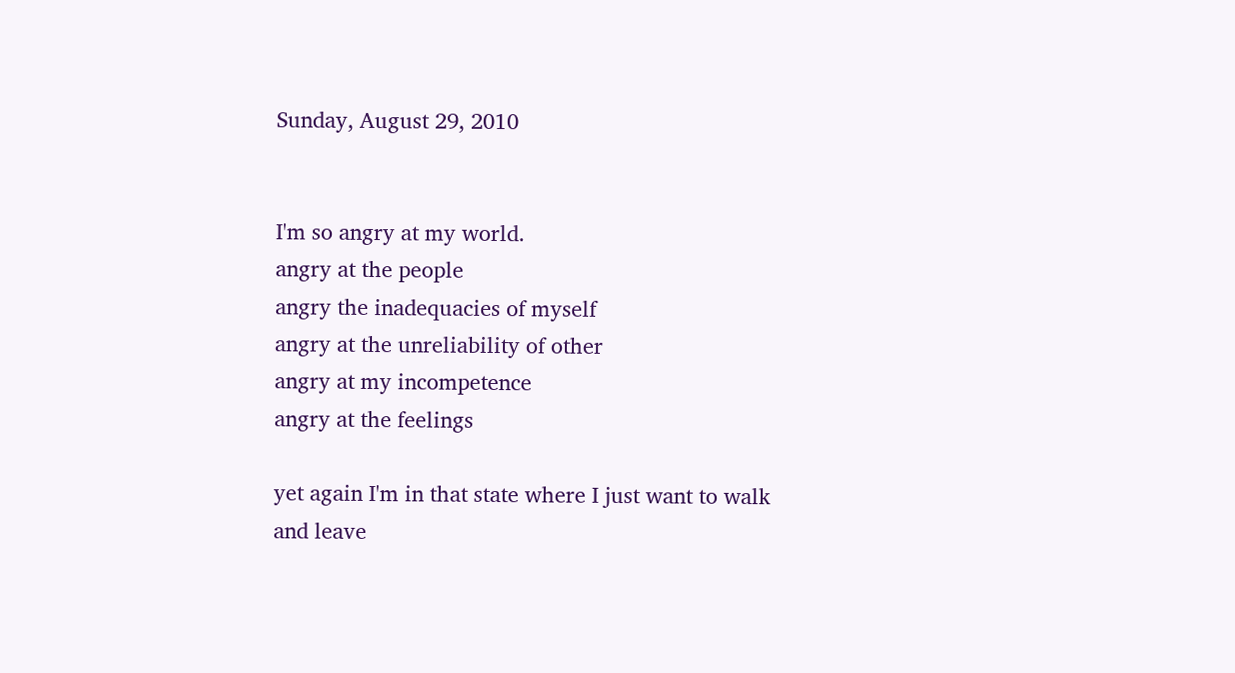Sunday, August 29, 2010


I'm so angry at my world.
angry at the people
angry the inadequacies of myself
angry at the unreliability of other
angry at my incompetence
angry at the feelings

yet again I'm in that state where I just want to walk
and leave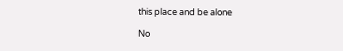this place and be alone

No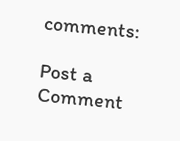comments:

Post a Comment